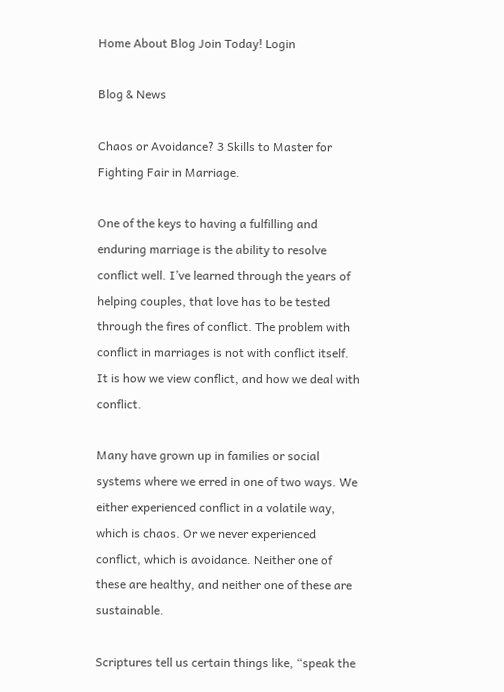Home About Blog Join Today! Login

Blog & News

Chaos or Avoidance? 3 Skills to Master for Fighting Fair in Marriage.

One of the keys to having a fulfilling and enduring marriage is the ability to resolve conflict well. I’ve learned through the years of helping couples, that love has to be tested through the fires of conflict. The problem with conflict in marriages is not with conflict itself. It is how we view conflict, and how we deal with conflict.

Many have grown up in families or social systems where we erred in one of two ways. We either experienced conflict in a volatile way, which is chaos. Or we never experienced conflict, which is avoidance. Neither one of these are healthy, and neither one of these are sustainable.

Scriptures tell us certain things like, “speak the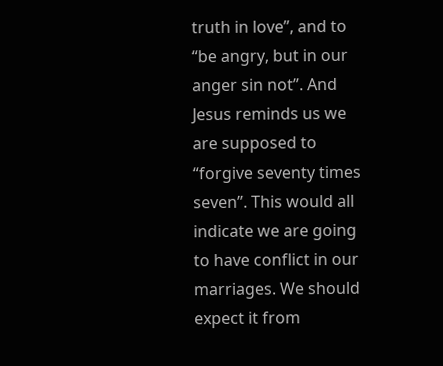truth in love”, and to “be angry, but in our anger sin not”. And Jesus reminds us we are supposed to “forgive seventy times seven”. This would all indicate we are going to have conflict in our marriages. We should expect it from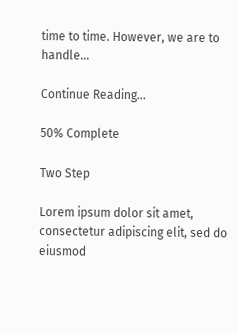time to time. However, we are to handle...

Continue Reading...

50% Complete

Two Step

Lorem ipsum dolor sit amet, consectetur adipiscing elit, sed do eiusmod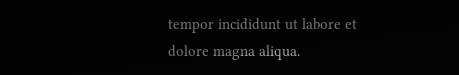tempor incididunt ut labore et dolore magna aliqua.